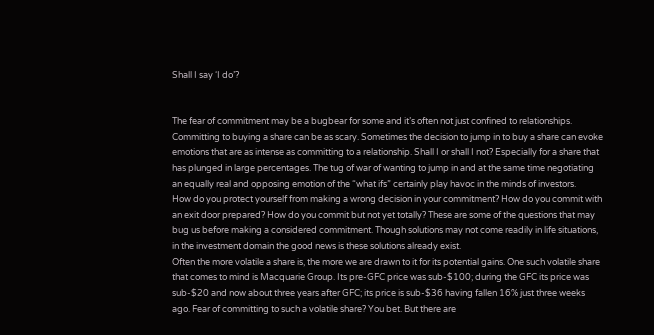Shall I say ‘I do’?


The fear of commitment may be a bugbear for some and it’s often not just confined to relationships. Committing to buying a share can be as scary. Sometimes the decision to jump in to buy a share can evoke emotions that are as intense as committing to a relationship. Shall I or shall I not? Especially for a share that has plunged in large percentages. The tug of war of wanting to jump in and at the same time negotiating an equally real and opposing emotion of the “what ifs” certainly play havoc in the minds of investors.
How do you protect yourself from making a wrong decision in your commitment? How do you commit with an exit door prepared? How do you commit but not yet totally? These are some of the questions that may bug us before making a considered commitment. Though solutions may not come readily in life situations, in the investment domain the good news is these solutions already exist.
Often the more volatile a share is, the more we are drawn to it for its potential gains. One such volatile share that comes to mind is Macquarie Group. Its pre-GFC price was sub-$100; during the GFC its price was sub-$20 and now about three years after GFC; its price is sub-$36 having fallen 16% just three weeks ago. Fear of committing to such a volatile share? You bet. But there are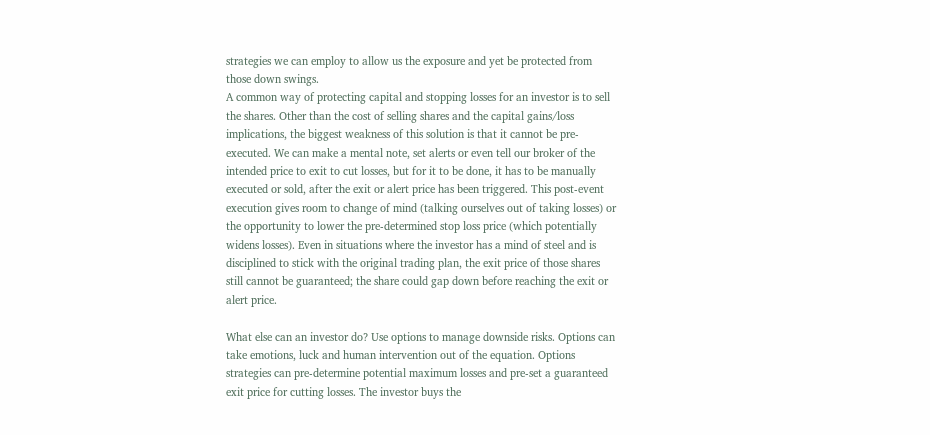strategies we can employ to allow us the exposure and yet be protected from those down swings.
A common way of protecting capital and stopping losses for an investor is to sell the shares. Other than the cost of selling shares and the capital gains/loss implications, the biggest weakness of this solution is that it cannot be pre-executed. We can make a mental note, set alerts or even tell our broker of the intended price to exit to cut losses, but for it to be done, it has to be manually executed or sold, after the exit or alert price has been triggered. This post-event execution gives room to change of mind (talking ourselves out of taking losses) or the opportunity to lower the pre-determined stop loss price (which potentially widens losses). Even in situations where the investor has a mind of steel and is disciplined to stick with the original trading plan, the exit price of those shares still cannot be guaranteed; the share could gap down before reaching the exit or alert price.

What else can an investor do? Use options to manage downside risks. Options can take emotions, luck and human intervention out of the equation. Options strategies can pre-determine potential maximum losses and pre-set a guaranteed exit price for cutting losses. The investor buys the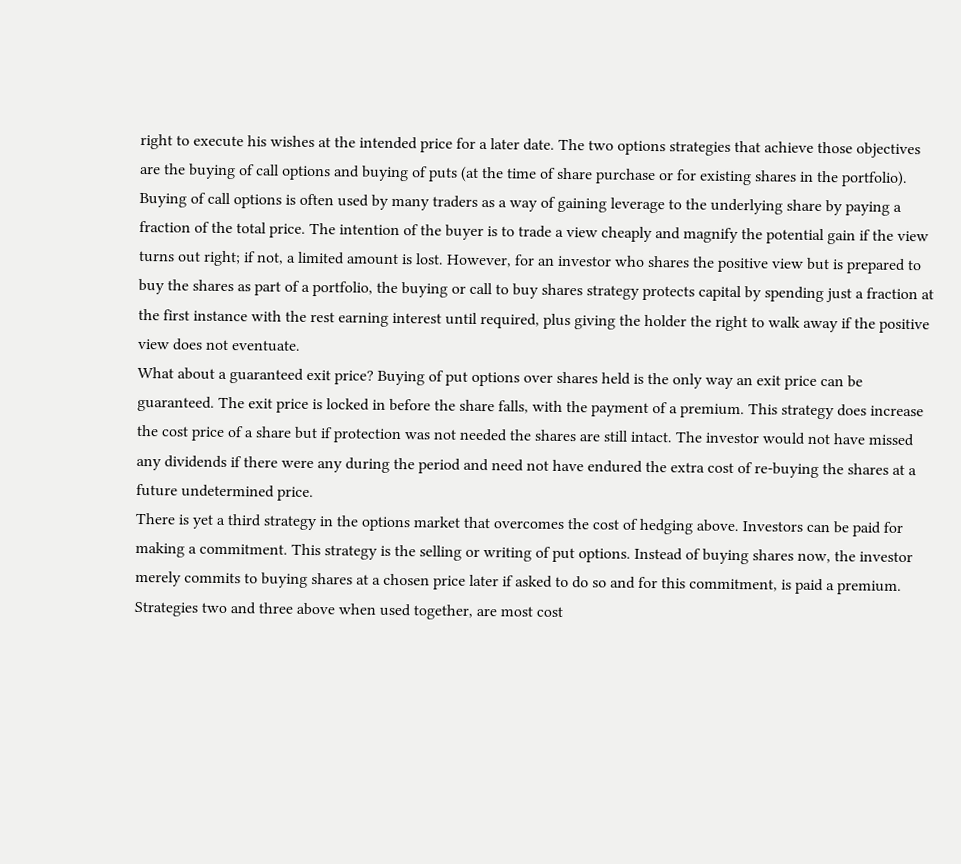right to execute his wishes at the intended price for a later date. The two options strategies that achieve those objectives are the buying of call options and buying of puts (at the time of share purchase or for existing shares in the portfolio).
Buying of call options is often used by many traders as a way of gaining leverage to the underlying share by paying a fraction of the total price. The intention of the buyer is to trade a view cheaply and magnify the potential gain if the view turns out right; if not, a limited amount is lost. However, for an investor who shares the positive view but is prepared to buy the shares as part of a portfolio, the buying or call to buy shares strategy protects capital by spending just a fraction at the first instance with the rest earning interest until required, plus giving the holder the right to walk away if the positive view does not eventuate.
What about a guaranteed exit price? Buying of put options over shares held is the only way an exit price can be guaranteed. The exit price is locked in before the share falls, with the payment of a premium. This strategy does increase the cost price of a share but if protection was not needed the shares are still intact. The investor would not have missed any dividends if there were any during the period and need not have endured the extra cost of re-buying the shares at a future undetermined price.
There is yet a third strategy in the options market that overcomes the cost of hedging above. Investors can be paid for making a commitment. This strategy is the selling or writing of put options. Instead of buying shares now, the investor merely commits to buying shares at a chosen price later if asked to do so and for this commitment, is paid a premium.
Strategies two and three above when used together, are most cost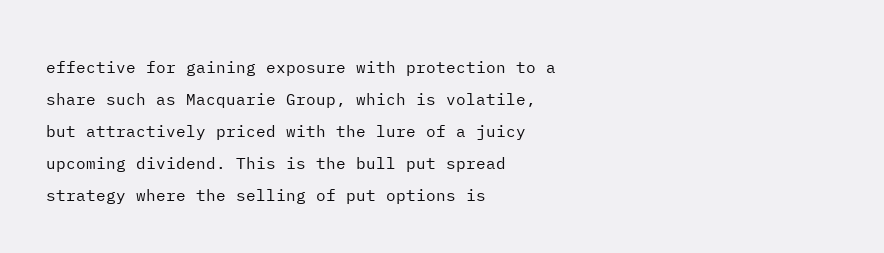effective for gaining exposure with protection to a share such as Macquarie Group, which is volatile, but attractively priced with the lure of a juicy upcoming dividend. This is the bull put spread strategy where the selling of put options is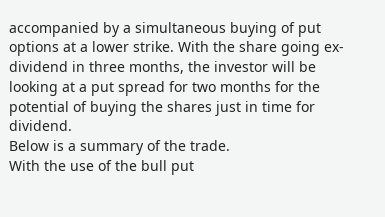accompanied by a simultaneous buying of put options at a lower strike. With the share going ex-dividend in three months, the investor will be looking at a put spread for two months for the potential of buying the shares just in time for dividend.
Below is a summary of the trade.
With the use of the bull put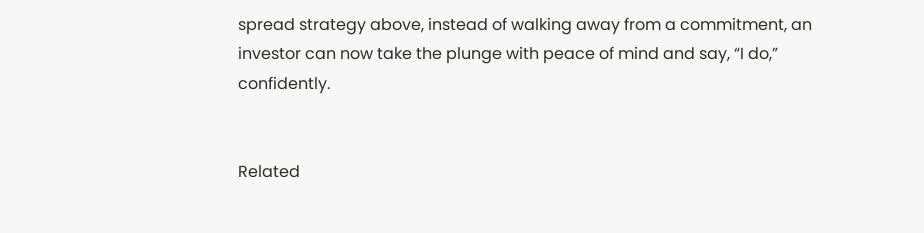spread strategy above, instead of walking away from a commitment, an investor can now take the plunge with peace of mind and say, “I do,” confidently.


Related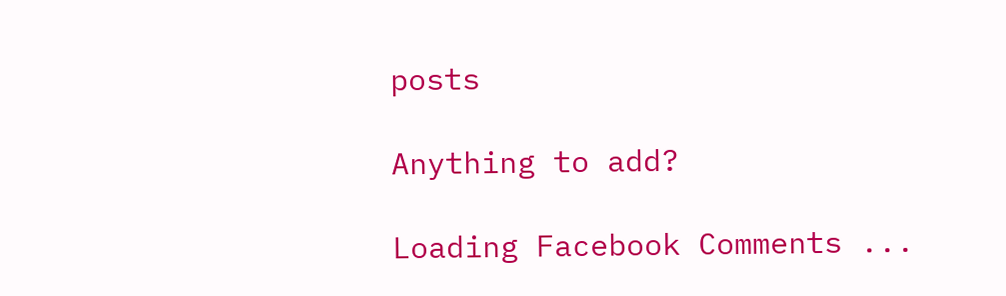posts

Anything to add?

Loading Facebook Comments ...